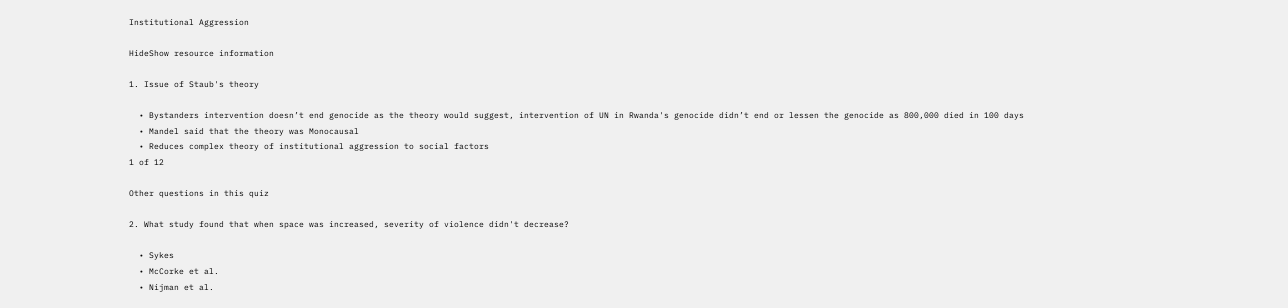Institutional Aggression

HideShow resource information

1. Issue of Staub's theory

  • Bystanders intervention doesn’t end genocide as the theory would suggest, intervention of UN in Rwanda's genocide didn’t end or lessen the genocide as 800,000 died in 100 days
  • Mandel said that the theory was Monocausal
  • Reduces complex theory of institutional aggression to social factors
1 of 12

Other questions in this quiz

2. What study found that when space was increased, severity of violence didn't decrease?

  • Sykes
  • McCorke et al.
  • Nijman et al.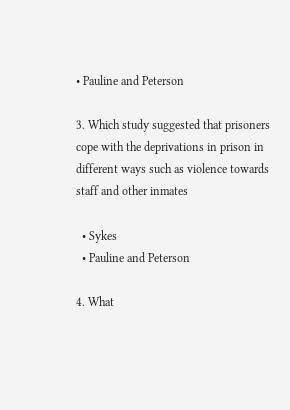• Pauline and Peterson

3. Which study suggested that prisoners cope with the deprivations in prison in different ways such as violence towards staff and other inmates

  • Sykes
  • Pauline and Peterson

4. What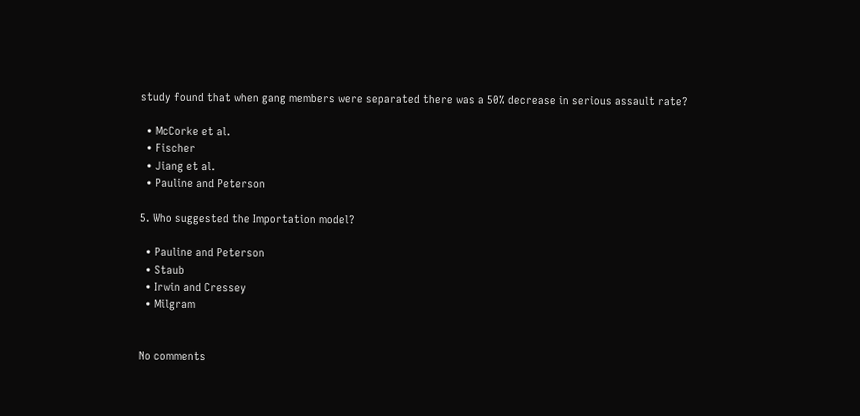study found that when gang members were separated there was a 50% decrease in serious assault rate?

  • McCorke et al.
  • Fischer
  • Jiang et al.
  • Pauline and Peterson

5. Who suggested the Importation model?

  • Pauline and Peterson
  • Staub
  • Irwin and Cressey
  • Milgram


No comments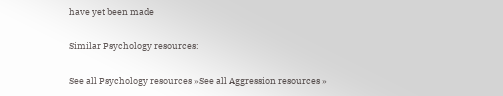have yet been made

Similar Psychology resources:

See all Psychology resources »See all Aggression resources »